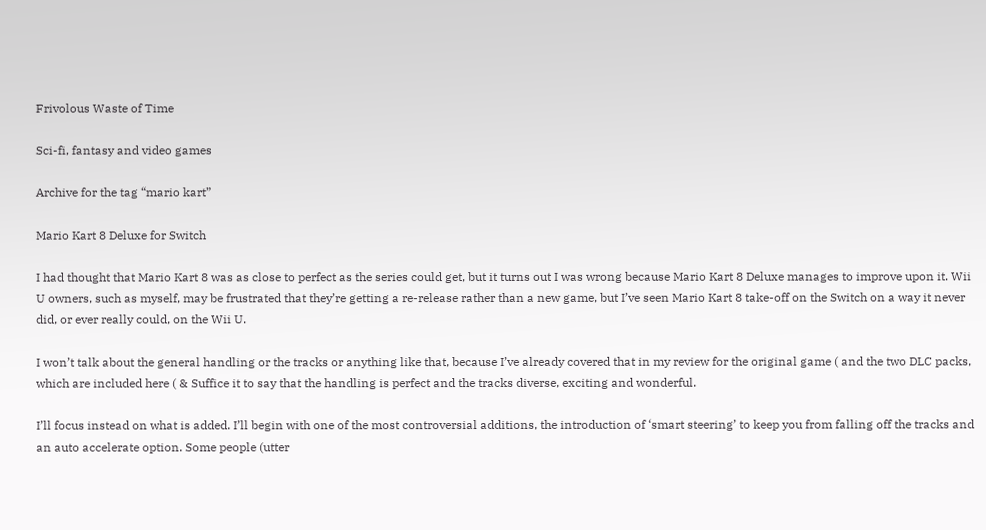Frivolous Waste of Time

Sci-fi, fantasy and video games

Archive for the tag “mario kart”

Mario Kart 8 Deluxe for Switch

I had thought that Mario Kart 8 was as close to perfect as the series could get, but it turns out I was wrong because Mario Kart 8 Deluxe manages to improve upon it. Wii U owners, such as myself, may be frustrated that they’re getting a re-release rather than a new game, but I’ve seen Mario Kart 8 take-off on the Switch on a way it never did, or ever really could, on the Wii U.

I won’t talk about the general handling or the tracks or anything like that, because I’ve already covered that in my review for the original game ( and the two DLC packs, which are included here ( & Suffice it to say that the handling is perfect and the tracks diverse, exciting and wonderful.

I’ll focus instead on what is added. I’ll begin with one of the most controversial additions, the introduction of ‘smart steering’ to keep you from falling off the tracks and an auto accelerate option. Some people (utter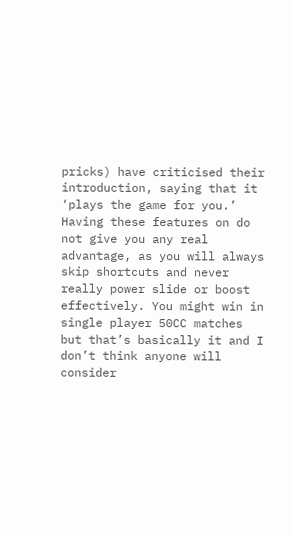pricks) have criticised their introduction, saying that it ‘plays the game for you.’ Having these features on do not give you any real advantage, as you will always skip shortcuts and never really power slide or boost effectively. You might win in single player 50CC matches but that’s basically it and I don’t think anyone will consider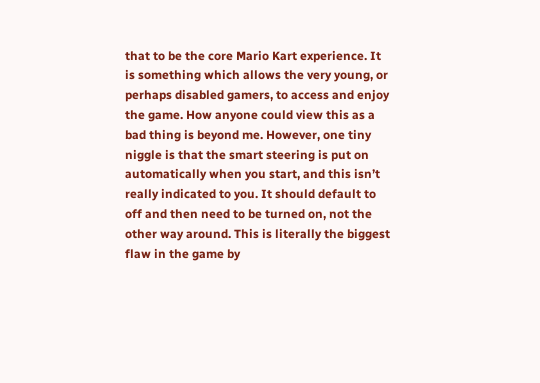that to be the core Mario Kart experience. It is something which allows the very young, or perhaps disabled gamers, to access and enjoy the game. How anyone could view this as a bad thing is beyond me. However, one tiny niggle is that the smart steering is put on automatically when you start, and this isn’t really indicated to you. It should default to off and then need to be turned on, not the other way around. This is literally the biggest flaw in the game by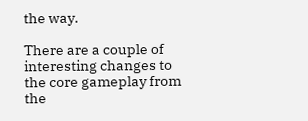the way.

There are a couple of interesting changes to the core gameplay from the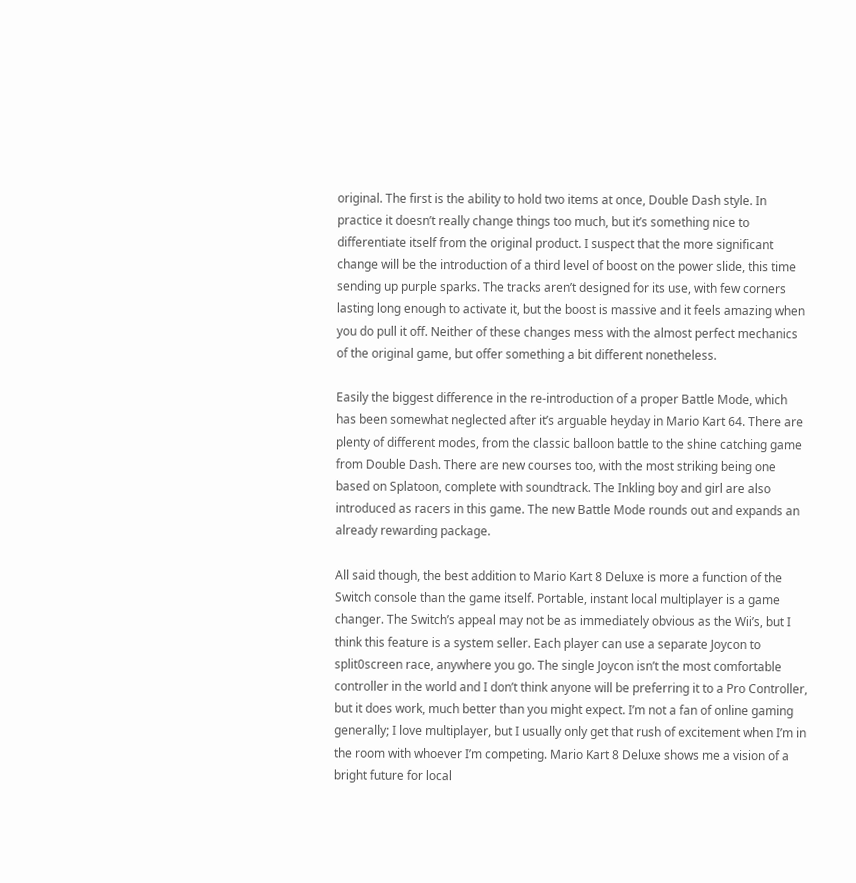original. The first is the ability to hold two items at once, Double Dash style. In practice it doesn’t really change things too much, but it’s something nice to differentiate itself from the original product. I suspect that the more significant change will be the introduction of a third level of boost on the power slide, this time sending up purple sparks. The tracks aren’t designed for its use, with few corners lasting long enough to activate it, but the boost is massive and it feels amazing when you do pull it off. Neither of these changes mess with the almost perfect mechanics of the original game, but offer something a bit different nonetheless.

Easily the biggest difference in the re-introduction of a proper Battle Mode, which has been somewhat neglected after it’s arguable heyday in Mario Kart 64. There are plenty of different modes, from the classic balloon battle to the shine catching game from Double Dash. There are new courses too, with the most striking being one based on Splatoon, complete with soundtrack. The Inkling boy and girl are also introduced as racers in this game. The new Battle Mode rounds out and expands an already rewarding package.

All said though, the best addition to Mario Kart 8 Deluxe is more a function of the Switch console than the game itself. Portable, instant local multiplayer is a game changer. The Switch’s appeal may not be as immediately obvious as the Wii’s, but I think this feature is a system seller. Each player can use a separate Joycon to split0screen race, anywhere you go. The single Joycon isn’t the most comfortable controller in the world and I don’t think anyone will be preferring it to a Pro Controller, but it does work, much better than you might expect. I’m not a fan of online gaming generally; I love multiplayer, but I usually only get that rush of excitement when I’m in the room with whoever I’m competing. Mario Kart 8 Deluxe shows me a vision of a bright future for local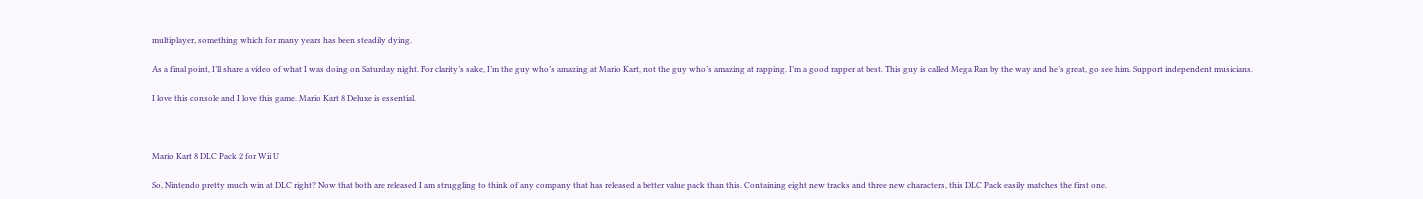multiplayer, something which for many years has been steadily dying.

As a final point, I’ll share a video of what I was doing on Saturday night. For clarity’s sake, I’m the guy who’s amazing at Mario Kart, not the guy who’s amazing at rapping. I’m a good rapper at best. This guy is called Mega Ran by the way and he’s great, go see him. Support independent musicians.

I love this console and I love this game. Mario Kart 8 Deluxe is essential.



Mario Kart 8 DLC Pack 2 for Wii U

So, Nintendo pretty much win at DLC right? Now that both are released I am struggling to think of any company that has released a better value pack than this. Containing eight new tracks and three new characters, this DLC Pack easily matches the first one.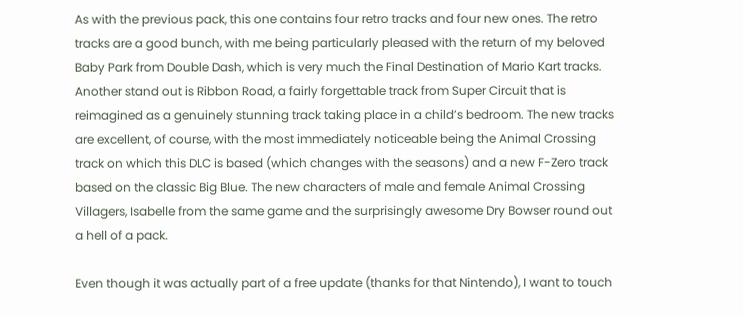As with the previous pack, this one contains four retro tracks and four new ones. The retro tracks are a good bunch, with me being particularly pleased with the return of my beloved Baby Park from Double Dash, which is very much the Final Destination of Mario Kart tracks. Another stand out is Ribbon Road, a fairly forgettable track from Super Circuit that is reimagined as a genuinely stunning track taking place in a child’s bedroom. The new tracks are excellent, of course, with the most immediately noticeable being the Animal Crossing track on which this DLC is based (which changes with the seasons) and a new F-Zero track based on the classic Big Blue. The new characters of male and female Animal Crossing Villagers, Isabelle from the same game and the surprisingly awesome Dry Bowser round out a hell of a pack.

Even though it was actually part of a free update (thanks for that Nintendo), I want to touch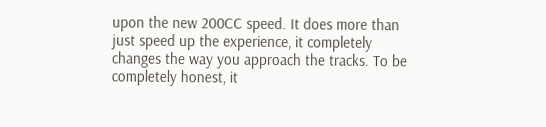upon the new 200CC speed. It does more than just speed up the experience, it completely changes the way you approach the tracks. To be completely honest, it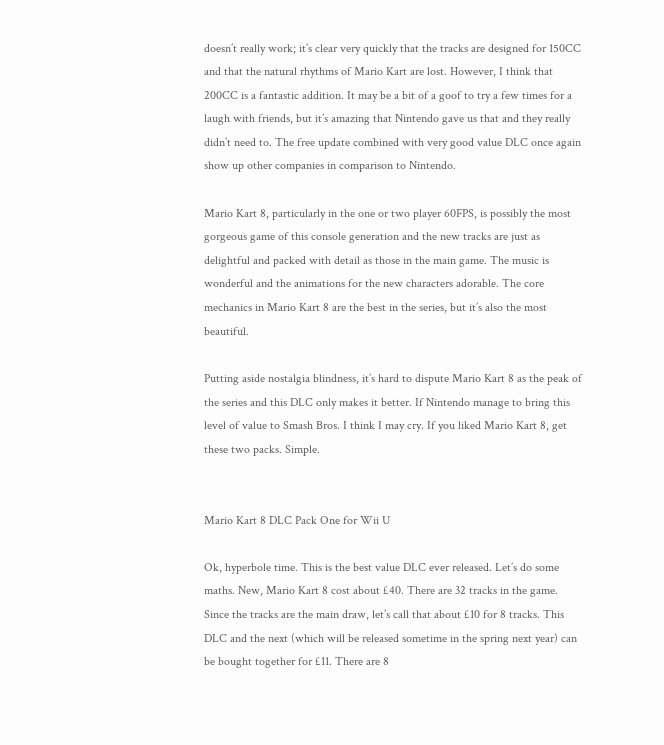doesn’t really work; it’s clear very quickly that the tracks are designed for 150CC and that the natural rhythms of Mario Kart are lost. However, I think that 200CC is a fantastic addition. It may be a bit of a goof to try a few times for a laugh with friends, but it’s amazing that Nintendo gave us that and they really didn’t need to. The free update combined with very good value DLC once again show up other companies in comparison to Nintendo.

Mario Kart 8, particularly in the one or two player 60FPS, is possibly the most gorgeous game of this console generation and the new tracks are just as delightful and packed with detail as those in the main game. The music is wonderful and the animations for the new characters adorable. The core mechanics in Mario Kart 8 are the best in the series, but it’s also the most beautiful.

Putting aside nostalgia blindness, it’s hard to dispute Mario Kart 8 as the peak of the series and this DLC only makes it better. If Nintendo manage to bring this level of value to Smash Bros. I think I may cry. If you liked Mario Kart 8, get these two packs. Simple.


Mario Kart 8 DLC Pack One for Wii U

Ok, hyperbole time. This is the best value DLC ever released. Let’s do some maths. New, Mario Kart 8 cost about £40. There are 32 tracks in the game. Since the tracks are the main draw, let’s call that about £10 for 8 tracks. This DLC and the next (which will be released sometime in the spring next year) can be bought together for £11. There are 8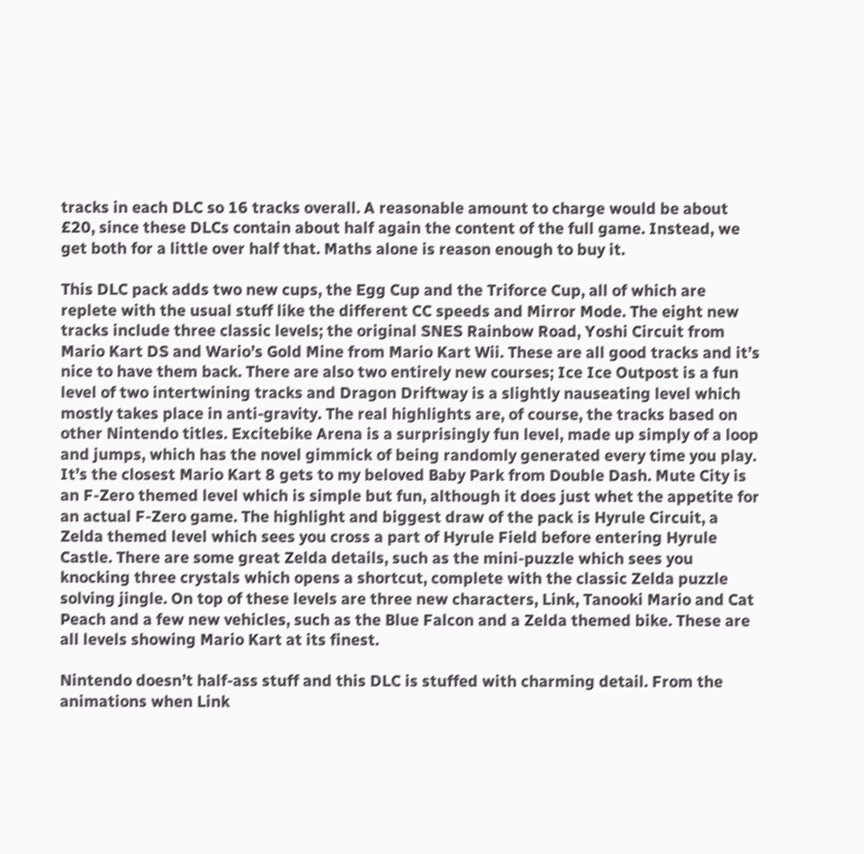tracks in each DLC so 16 tracks overall. A reasonable amount to charge would be about £20, since these DLCs contain about half again the content of the full game. Instead, we get both for a little over half that. Maths alone is reason enough to buy it.

This DLC pack adds two new cups, the Egg Cup and the Triforce Cup, all of which are replete with the usual stuff like the different CC speeds and Mirror Mode. The eight new tracks include three classic levels; the original SNES Rainbow Road, Yoshi Circuit from Mario Kart DS and Wario’s Gold Mine from Mario Kart Wii. These are all good tracks and it’s nice to have them back. There are also two entirely new courses; Ice Ice Outpost is a fun level of two intertwining tracks and Dragon Driftway is a slightly nauseating level which mostly takes place in anti-gravity. The real highlights are, of course, the tracks based on other Nintendo titles. Excitebike Arena is a surprisingly fun level, made up simply of a loop and jumps, which has the novel gimmick of being randomly generated every time you play. It’s the closest Mario Kart 8 gets to my beloved Baby Park from Double Dash. Mute City is an F-Zero themed level which is simple but fun, although it does just whet the appetite for an actual F-Zero game. The highlight and biggest draw of the pack is Hyrule Circuit, a Zelda themed level which sees you cross a part of Hyrule Field before entering Hyrule Castle. There are some great Zelda details, such as the mini-puzzle which sees you knocking three crystals which opens a shortcut, complete with the classic Zelda puzzle solving jingle. On top of these levels are three new characters, Link, Tanooki Mario and Cat Peach and a few new vehicles, such as the Blue Falcon and a Zelda themed bike. These are all levels showing Mario Kart at its finest.

Nintendo doesn’t half-ass stuff and this DLC is stuffed with charming detail. From the animations when Link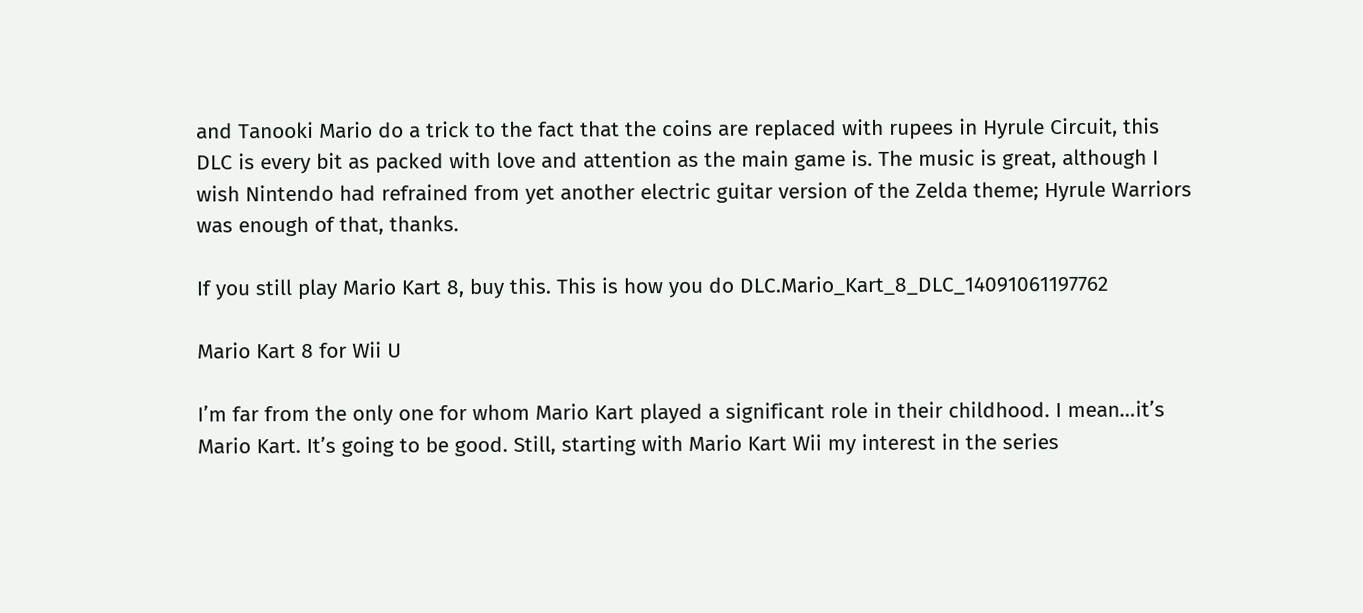and Tanooki Mario do a trick to the fact that the coins are replaced with rupees in Hyrule Circuit, this DLC is every bit as packed with love and attention as the main game is. The music is great, although I wish Nintendo had refrained from yet another electric guitar version of the Zelda theme; Hyrule Warriors was enough of that, thanks.

If you still play Mario Kart 8, buy this. This is how you do DLC.Mario_Kart_8_DLC_14091061197762

Mario Kart 8 for Wii U

I’m far from the only one for whom Mario Kart played a significant role in their childhood. I mean…it’s Mario Kart. It’s going to be good. Still, starting with Mario Kart Wii my interest in the series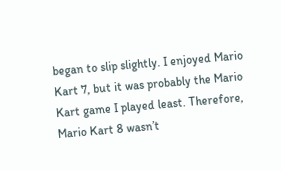began to slip slightly. I enjoyed Mario Kart 7, but it was probably the Mario Kart game I played least. Therefore, Mario Kart 8 wasn’t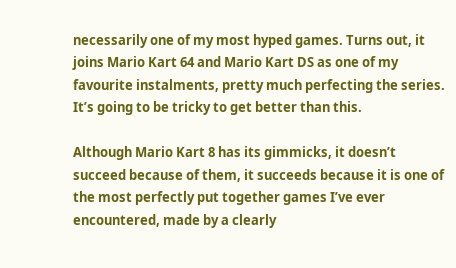necessarily one of my most hyped games. Turns out, it joins Mario Kart 64 and Mario Kart DS as one of my favourite instalments, pretty much perfecting the series. It’s going to be tricky to get better than this.

Although Mario Kart 8 has its gimmicks, it doesn’t succeed because of them, it succeeds because it is one of the most perfectly put together games I’ve ever encountered, made by a clearly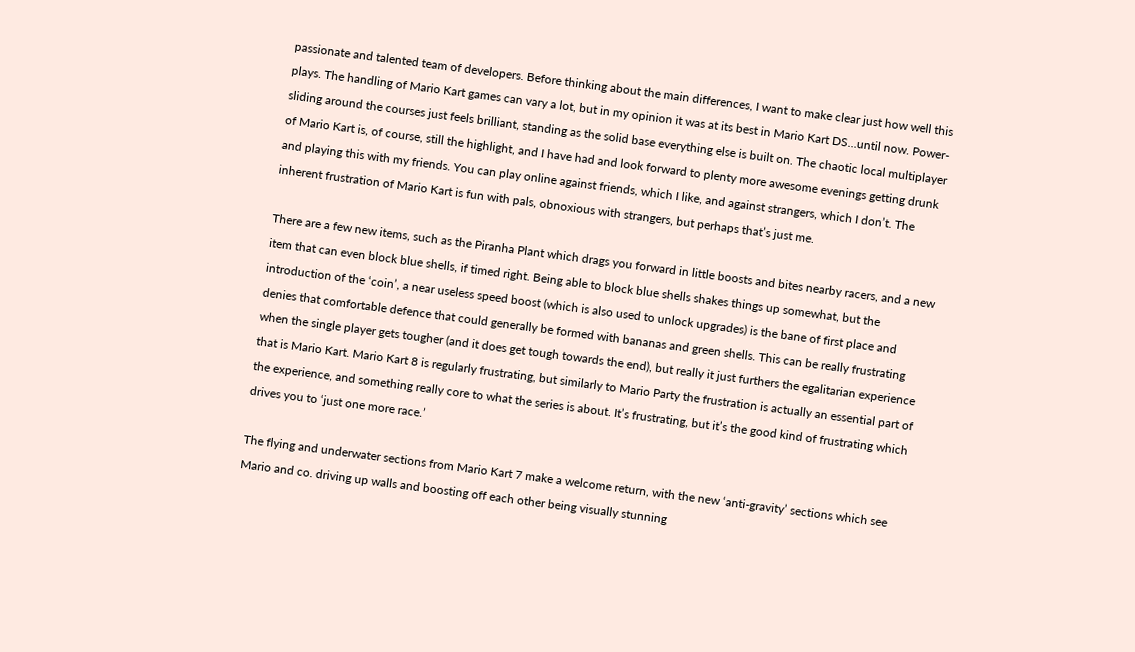passionate and talented team of developers. Before thinking about the main differences, I want to make clear just how well this plays. The handling of Mario Kart games can vary a lot, but in my opinion it was at its best in Mario Kart DS…until now. Power-sliding around the courses just feels brilliant, standing as the solid base everything else is built on. The chaotic local multiplayer of Mario Kart is, of course, still the highlight, and I have had and look forward to plenty more awesome evenings getting drunk and playing this with my friends. You can play online against friends, which I like, and against strangers, which I don’t. The inherent frustration of Mario Kart is fun with pals, obnoxious with strangers, but perhaps that’s just me.

There are a few new items, such as the Piranha Plant which drags you forward in little boosts and bites nearby racers, and a new item that can even block blue shells, if timed right. Being able to block blue shells shakes things up somewhat, but the introduction of the ‘coin’, a near useless speed boost (which is also used to unlock upgrades) is the bane of first place and denies that comfortable defence that could generally be formed with bananas and green shells. This can be really frustrating when the single player gets tougher (and it does get tough towards the end), but really it just furthers the egalitarian experience that is Mario Kart. Mario Kart 8 is regularly frustrating, but similarly to Mario Party the frustration is actually an essential part of the experience, and something really core to what the series is about. It’s frustrating, but it’s the good kind of frustrating which drives you to ‘just one more race.’

The flying and underwater sections from Mario Kart 7 make a welcome return, with the new ‘anti-gravity’ sections which see Mario and co. driving up walls and boosting off each other being visually stunning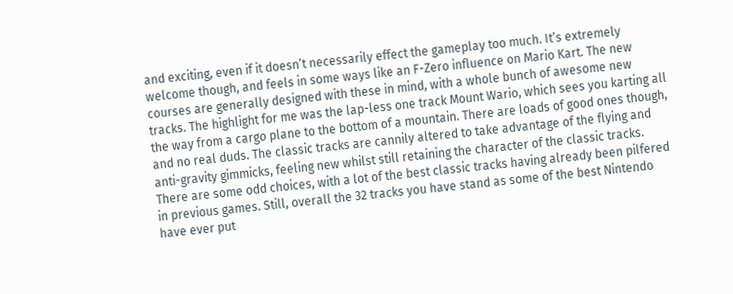and exciting, even if it doesn’t necessarily effect the gameplay too much. It’s extremely welcome though, and feels in some ways like an F-Zero influence on Mario Kart. The new courses are generally designed with these in mind, with a whole bunch of awesome new tracks. The highlight for me was the lap-less one track Mount Wario, which sees you karting all the way from a cargo plane to the bottom of a mountain. There are loads of good ones though, and no real duds. The classic tracks are cannily altered to take advantage of the flying and anti-gravity gimmicks, feeling new whilst still retaining the character of the classic tracks. There are some odd choices, with a lot of the best classic tracks having already been pilfered in previous games. Still, overall the 32 tracks you have stand as some of the best Nintendo have ever put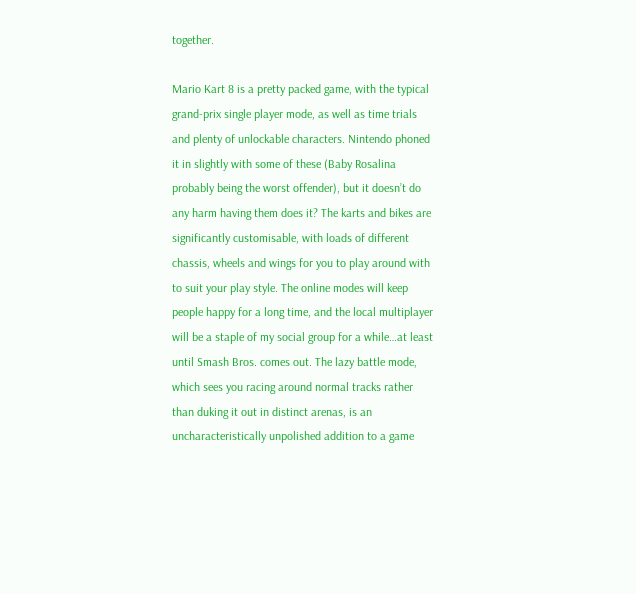together.

Mario Kart 8 is a pretty packed game, with the typical grand-prix single player mode, as well as time trials and plenty of unlockable characters. Nintendo phoned it in slightly with some of these (Baby Rosalina probably being the worst offender), but it doesn’t do any harm having them does it? The karts and bikes are significantly customisable, with loads of different chassis, wheels and wings for you to play around with to suit your play style. The online modes will keep people happy for a long time, and the local multiplayer will be a staple of my social group for a while…at least until Smash Bros. comes out. The lazy battle mode, which sees you racing around normal tracks rather than duking it out in distinct arenas, is an uncharacteristically unpolished addition to a game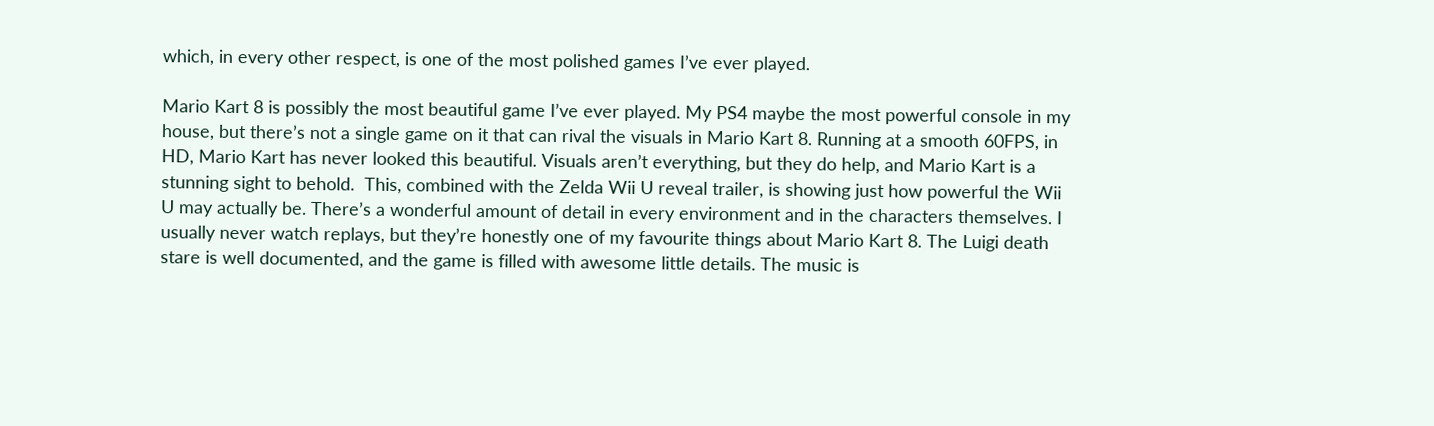which, in every other respect, is one of the most polished games I’ve ever played.

Mario Kart 8 is possibly the most beautiful game I’ve ever played. My PS4 maybe the most powerful console in my house, but there’s not a single game on it that can rival the visuals in Mario Kart 8. Running at a smooth 60FPS, in HD, Mario Kart has never looked this beautiful. Visuals aren’t everything, but they do help, and Mario Kart is a stunning sight to behold.  This, combined with the Zelda Wii U reveal trailer, is showing just how powerful the Wii U may actually be. There’s a wonderful amount of detail in every environment and in the characters themselves. I usually never watch replays, but they’re honestly one of my favourite things about Mario Kart 8. The Luigi death stare is well documented, and the game is filled with awesome little details. The music is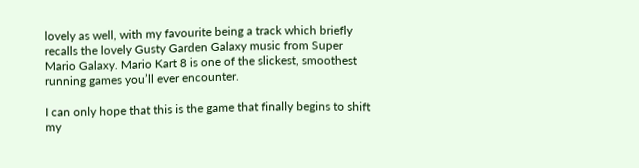lovely as well, with my favourite being a track which briefly recalls the lovely Gusty Garden Galaxy music from Super Mario Galaxy. Mario Kart 8 is one of the slickest, smoothest running games you’ll ever encounter.

I can only hope that this is the game that finally begins to shift my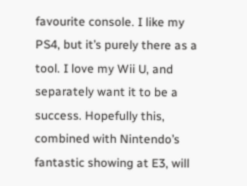favourite console. I like my PS4, but it’s purely there as a tool. I love my Wii U, and separately want it to be a success. Hopefully this, combined with Nintendo’s fantastic showing at E3, will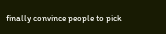finally convince people to pick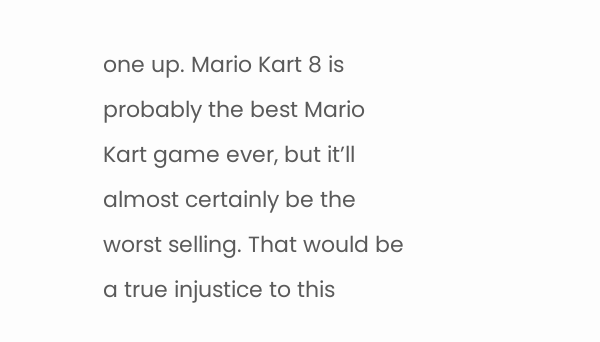one up. Mario Kart 8 is probably the best Mario Kart game ever, but it’ll almost certainly be the worst selling. That would be a true injustice to this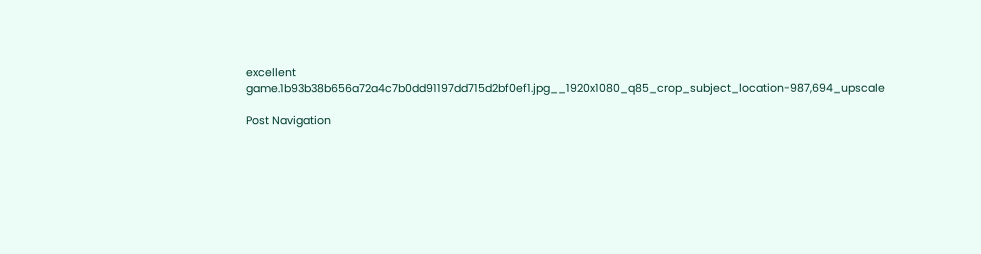excellent game.1b93b38b656a72a4c7b0dd91197dd715d2bf0ef1.jpg__1920x1080_q85_crop_subject_location-987,694_upscale

Post Navigation